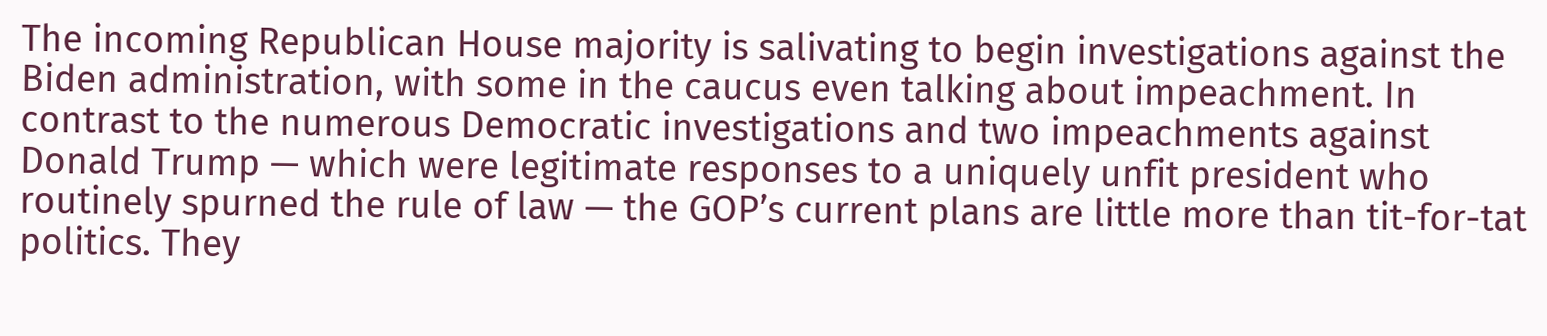The incoming Republican House majority is salivating to begin investigations against the Biden administration, with some in the caucus even talking about impeachment. In contrast to the numerous Democratic investigations and two impeachments against Donald Trump — which were legitimate responses to a uniquely unfit president who routinely spurned the rule of law — the GOP’s current plans are little more than tit-for-tat politics. They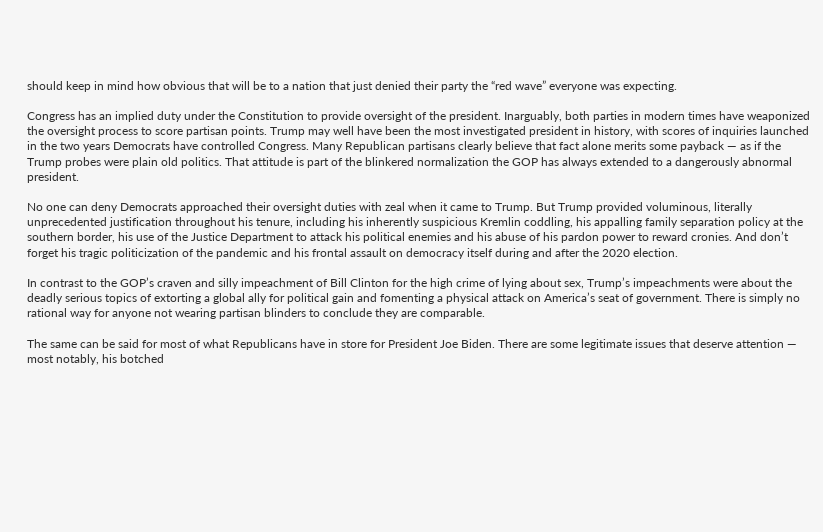should keep in mind how obvious that will be to a nation that just denied their party the “red wave” everyone was expecting.

Congress has an implied duty under the Constitution to provide oversight of the president. Inarguably, both parties in modern times have weaponized the oversight process to score partisan points. Trump may well have been the most investigated president in history, with scores of inquiries launched in the two years Democrats have controlled Congress. Many Republican partisans clearly believe that fact alone merits some payback — as if the Trump probes were plain old politics. That attitude is part of the blinkered normalization the GOP has always extended to a dangerously abnormal president.

No one can deny Democrats approached their oversight duties with zeal when it came to Trump. But Trump provided voluminous, literally unprecedented justification throughout his tenure, including his inherently suspicious Kremlin coddling, his appalling family separation policy at the southern border, his use of the Justice Department to attack his political enemies and his abuse of his pardon power to reward cronies. And don’t forget his tragic politicization of the pandemic and his frontal assault on democracy itself during and after the 2020 election.

In contrast to the GOP’s craven and silly impeachment of Bill Clinton for the high crime of lying about sex, Trump’s impeachments were about the deadly serious topics of extorting a global ally for political gain and fomenting a physical attack on America’s seat of government. There is simply no rational way for anyone not wearing partisan blinders to conclude they are comparable.

The same can be said for most of what Republicans have in store for President Joe Biden. There are some legitimate issues that deserve attention — most notably, his botched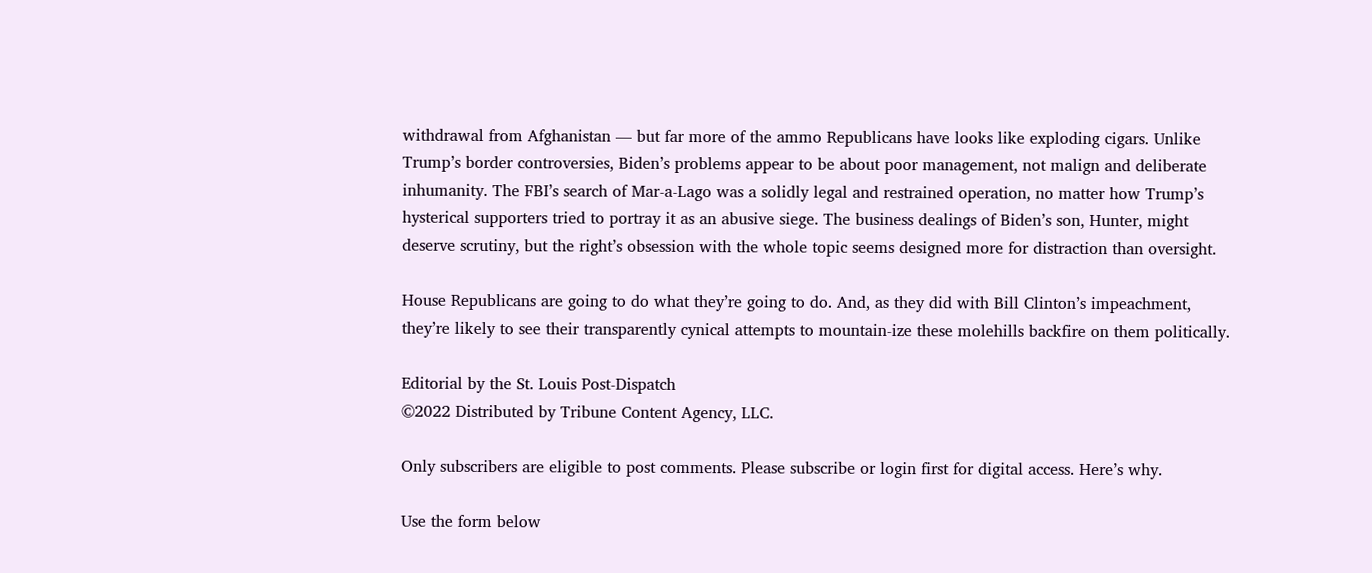withdrawal from Afghanistan — but far more of the ammo Republicans have looks like exploding cigars. Unlike Trump’s border controversies, Biden’s problems appear to be about poor management, not malign and deliberate inhumanity. The FBI’s search of Mar-a-Lago was a solidly legal and restrained operation, no matter how Trump’s hysterical supporters tried to portray it as an abusive siege. The business dealings of Biden’s son, Hunter, might deserve scrutiny, but the right’s obsession with the whole topic seems designed more for distraction than oversight.

House Republicans are going to do what they’re going to do. And, as they did with Bill Clinton’s impeachment, they’re likely to see their transparently cynical attempts to mountain-ize these molehills backfire on them politically.

Editorial by the St. Louis Post-Dispatch
©2022 Distributed by Tribune Content Agency, LLC.

Only subscribers are eligible to post comments. Please subscribe or login first for digital access. Here’s why.

Use the form below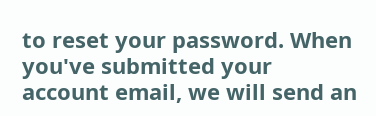to reset your password. When you've submitted your account email, we will send an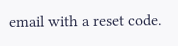email with a reset code.